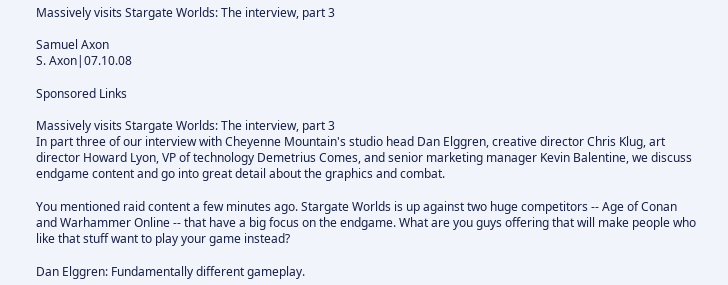Massively visits Stargate Worlds: The interview, part 3

Samuel Axon
S. Axon|07.10.08

Sponsored Links

Massively visits Stargate Worlds: The interview, part 3
In part three of our interview with Cheyenne Mountain's studio head Dan Elggren, creative director Chris Klug, art director Howard Lyon, VP of technology Demetrius Comes, and senior marketing manager Kevin Balentine, we discuss endgame content and go into great detail about the graphics and combat.

You mentioned raid content a few minutes ago. Stargate Worlds is up against two huge competitors -- Age of Conan and Warhammer Online -- that have a big focus on the endgame. What are you guys offering that will make people who like that stuff want to play your game instead?

Dan Elggren: Fundamentally different gameplay.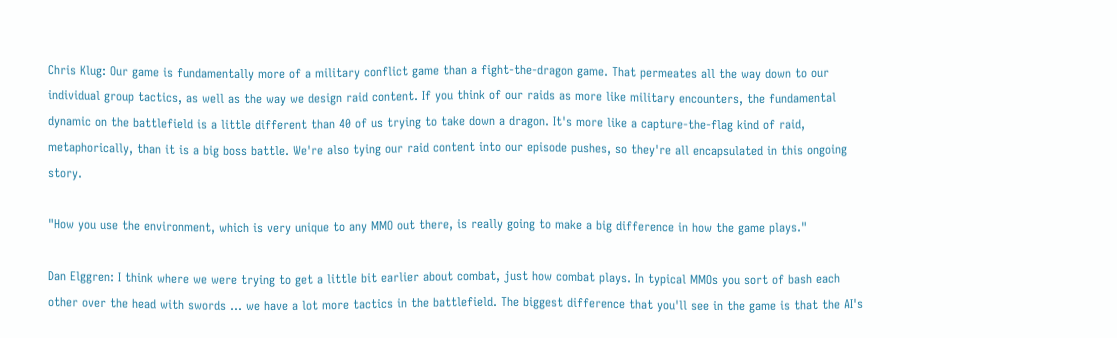Chris Klug: Our game is fundamentally more of a military conflict game than a fight-the-dragon game. That permeates all the way down to our individual group tactics, as well as the way we design raid content. If you think of our raids as more like military encounters, the fundamental dynamic on the battlefield is a little different than 40 of us trying to take down a dragon. It's more like a capture-the-flag kind of raid, metaphorically, than it is a big boss battle. We're also tying our raid content into our episode pushes, so they're all encapsulated in this ongoing story.

"How you use the environment, which is very unique to any MMO out there, is really going to make a big difference in how the game plays."

Dan Elggren: I think where we were trying to get a little bit earlier about combat, just how combat plays. In typical MMOs you sort of bash each other over the head with swords ... we have a lot more tactics in the battlefield. The biggest difference that you'll see in the game is that the AI's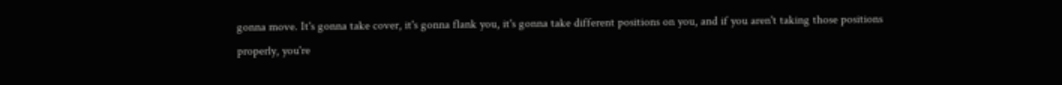gonna move. It's gonna take cover, it's gonna flank you, it's gonna take different positions on you, and if you aren't taking those positions properly, you're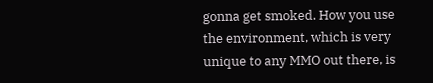gonna get smoked. How you use the environment, which is very unique to any MMO out there, is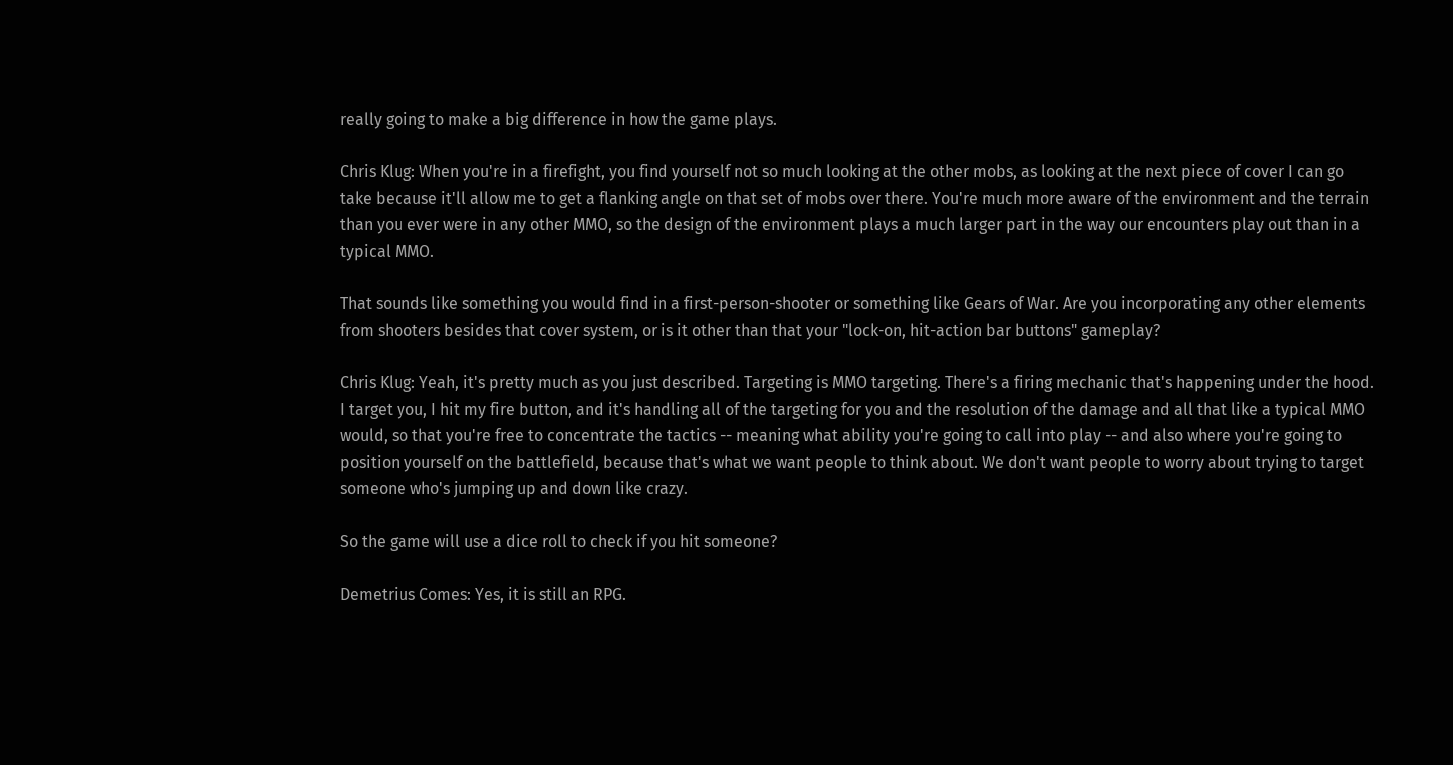really going to make a big difference in how the game plays.

Chris Klug: When you're in a firefight, you find yourself not so much looking at the other mobs, as looking at the next piece of cover I can go take because it'll allow me to get a flanking angle on that set of mobs over there. You're much more aware of the environment and the terrain than you ever were in any other MMO, so the design of the environment plays a much larger part in the way our encounters play out than in a typical MMO.

That sounds like something you would find in a first-person-shooter or something like Gears of War. Are you incorporating any other elements from shooters besides that cover system, or is it other than that your "lock-on, hit-action bar buttons" gameplay?

Chris Klug: Yeah, it's pretty much as you just described. Targeting is MMO targeting. There's a firing mechanic that's happening under the hood. I target you, I hit my fire button, and it's handling all of the targeting for you and the resolution of the damage and all that like a typical MMO would, so that you're free to concentrate the tactics -- meaning what ability you're going to call into play -- and also where you're going to position yourself on the battlefield, because that's what we want people to think about. We don't want people to worry about trying to target someone who's jumping up and down like crazy.

So the game will use a dice roll to check if you hit someone?

Demetrius Comes: Yes, it is still an RPG.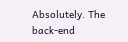Absolutely. The back-end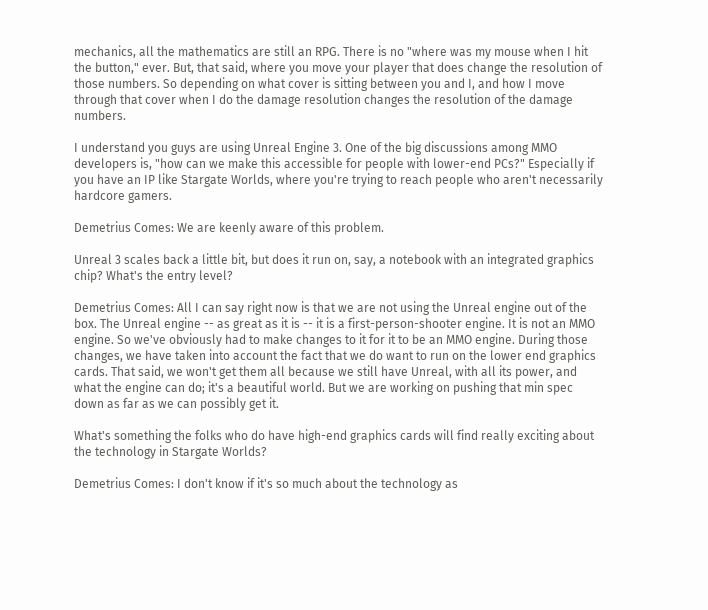mechanics, all the mathematics are still an RPG. There is no "where was my mouse when I hit the button," ever. But, that said, where you move your player that does change the resolution of those numbers. So depending on what cover is sitting between you and I, and how I move through that cover when I do the damage resolution changes the resolution of the damage numbers.

I understand you guys are using Unreal Engine 3. One of the big discussions among MMO developers is, "how can we make this accessible for people with lower-end PCs?" Especially if you have an IP like Stargate Worlds, where you're trying to reach people who aren't necessarily hardcore gamers.

Demetrius Comes: We are keenly aware of this problem.

Unreal 3 scales back a little bit, but does it run on, say, a notebook with an integrated graphics chip? What's the entry level?

Demetrius Comes: All I can say right now is that we are not using the Unreal engine out of the box. The Unreal engine -- as great as it is -- it is a first-person-shooter engine. It is not an MMO engine. So we've obviously had to make changes to it for it to be an MMO engine. During those changes, we have taken into account the fact that we do want to run on the lower end graphics cards. That said, we won't get them all because we still have Unreal, with all its power, and what the engine can do; it's a beautiful world. But we are working on pushing that min spec down as far as we can possibly get it.

What's something the folks who do have high-end graphics cards will find really exciting about the technology in Stargate Worlds?

Demetrius Comes: I don't know if it's so much about the technology as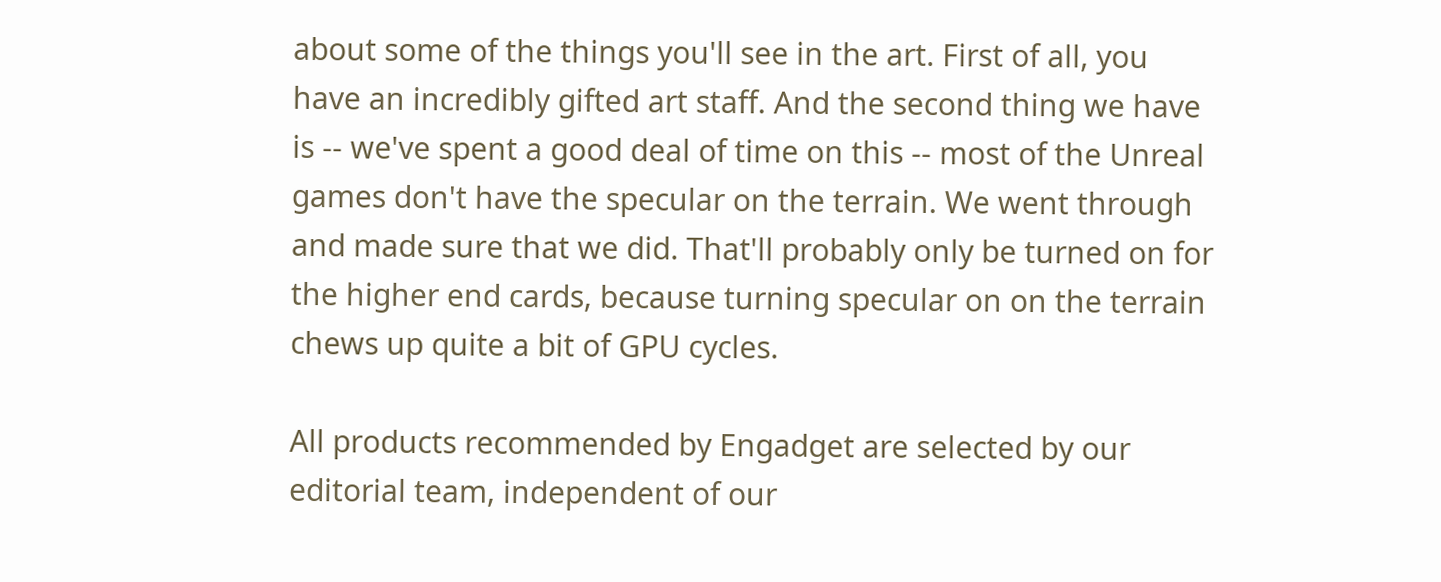about some of the things you'll see in the art. First of all, you have an incredibly gifted art staff. And the second thing we have is -- we've spent a good deal of time on this -- most of the Unreal games don't have the specular on the terrain. We went through and made sure that we did. That'll probably only be turned on for the higher end cards, because turning specular on on the terrain chews up quite a bit of GPU cycles.

All products recommended by Engadget are selected by our editorial team, independent of our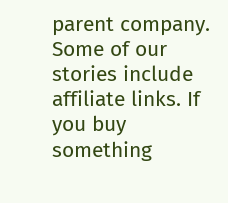parent company. Some of our stories include affiliate links. If you buy something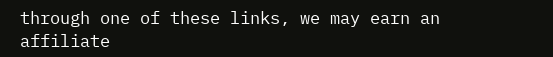through one of these links, we may earn an affiliate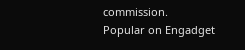commission.
Popular on Engadget